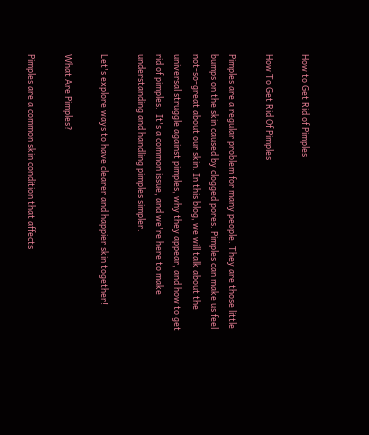How to Get Rid of Pimples

How To Get Rid Of Pimples

Pimples are a regular problem for many people. They are those little bumps on the skin caused by clogged pores. Pimples can make us feel not-so-great about our skin. In this blog, we will talk about the universal struggle against pimples, why they appear, and how to get rid of pimples.  It's a common issue, and we're here to make understanding and handling pimples simpler.

Let's explore ways to have clearer and happier skin together!

What Are Pimples?

Pimples are a common skin condition that affects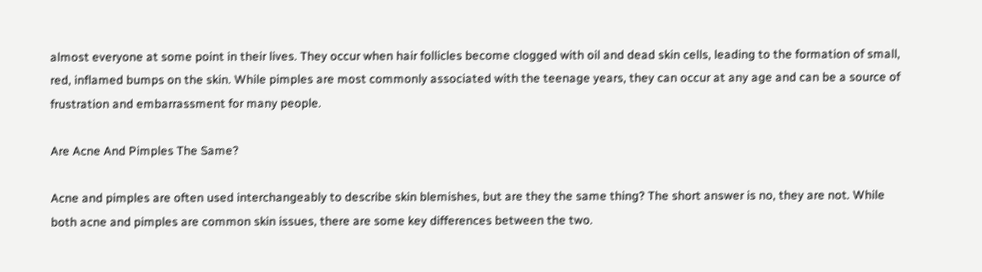almost everyone at some point in their lives. They occur when hair follicles become clogged with oil and dead skin cells, leading to the formation of small, red, inflamed bumps on the skin. While pimples are most commonly associated with the teenage years, they can occur at any age and can be a source of frustration and embarrassment for many people.

Are Acne And Pimples The Same?

Acne and pimples are often used interchangeably to describe skin blemishes, but are they the same thing? The short answer is no, they are not. While both acne and pimples are common skin issues, there are some key differences between the two.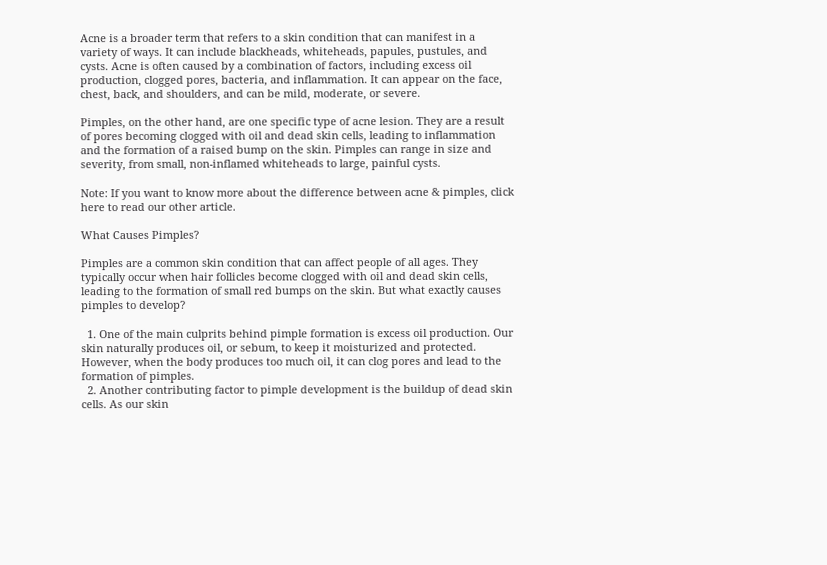Acne is a broader term that refers to a skin condition that can manifest in a variety of ways. It can include blackheads, whiteheads, papules, pustules, and cysts. Acne is often caused by a combination of factors, including excess oil production, clogged pores, bacteria, and inflammation. It can appear on the face, chest, back, and shoulders, and can be mild, moderate, or severe.

Pimples, on the other hand, are one specific type of acne lesion. They are a result of pores becoming clogged with oil and dead skin cells, leading to inflammation and the formation of a raised bump on the skin. Pimples can range in size and severity, from small, non-inflamed whiteheads to large, painful cysts.

Note: If you want to know more about the difference between acne & pimples, click here to read our other article.

What Causes Pimples?

Pimples are a common skin condition that can affect people of all ages. They typically occur when hair follicles become clogged with oil and dead skin cells, leading to the formation of small red bumps on the skin. But what exactly causes pimples to develop?

  1. One of the main culprits behind pimple formation is excess oil production. Our skin naturally produces oil, or sebum, to keep it moisturized and protected. However, when the body produces too much oil, it can clog pores and lead to the formation of pimples.
  2. Another contributing factor to pimple development is the buildup of dead skin cells. As our skin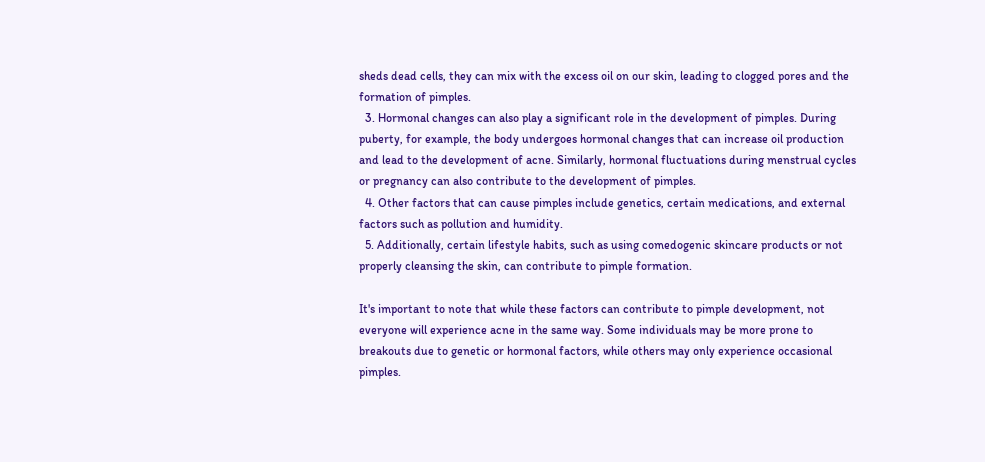sheds dead cells, they can mix with the excess oil on our skin, leading to clogged pores and the formation of pimples.
  3. Hormonal changes can also play a significant role in the development of pimples. During puberty, for example, the body undergoes hormonal changes that can increase oil production and lead to the development of acne. Similarly, hormonal fluctuations during menstrual cycles or pregnancy can also contribute to the development of pimples.
  4. Other factors that can cause pimples include genetics, certain medications, and external factors such as pollution and humidity.
  5. Additionally, certain lifestyle habits, such as using comedogenic skincare products or not properly cleansing the skin, can contribute to pimple formation.

It's important to note that while these factors can contribute to pimple development, not everyone will experience acne in the same way. Some individuals may be more prone to breakouts due to genetic or hormonal factors, while others may only experience occasional pimples.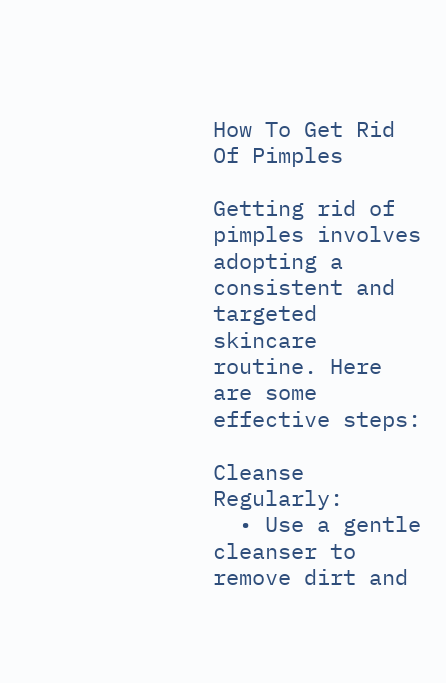How To Get Rid Of Pimples

Getting rid of pimples involves adopting a consistent and targeted skincare routine. Here are some effective steps:

Cleanse Regularly:
  • Use a gentle cleanser to remove dirt and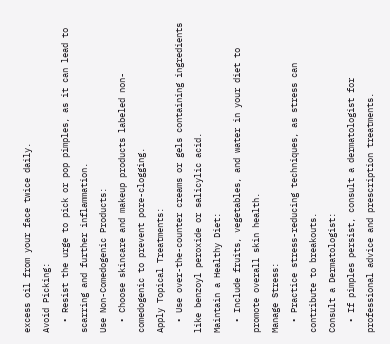excess oil from your face twice daily.
Avoid Picking:
  • Resist the urge to pick or pop pimples, as it can lead to scarring and further inflammation.
Use Non-Comedogenic Products:
  • Choose skincare and makeup products labeled non-comedogenic to prevent pore-clogging.
Apply Topical Treatments:
  • Use over-the-counter creams or gels containing ingredients like benzoyl peroxide or salicylic acid.
Maintain a Healthy Diet:
  • Include fruits, vegetables, and water in your diet to promote overall skin health.
Manage Stress:
  • Practice stress-reducing techniques, as stress can contribute to breakouts.
Consult a Dermatologist:
  • If pimples persist, consult a dermatologist for professional advice and prescription treatments.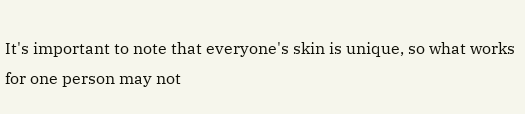It's important to note that everyone's skin is unique, so what works for one person may not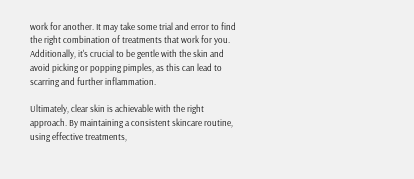work for another. It may take some trial and error to find the right combination of treatments that work for you. Additionally, it's crucial to be gentle with the skin and avoid picking or popping pimples, as this can lead to scarring and further inflammation.

Ultimately, clear skin is achievable with the right approach. By maintaining a consistent skincare routine, using effective treatments,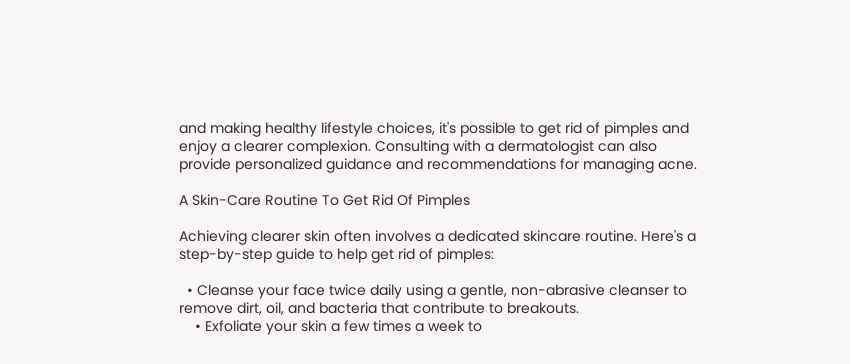and making healthy lifestyle choices, it's possible to get rid of pimples and enjoy a clearer complexion. Consulting with a dermatologist can also provide personalized guidance and recommendations for managing acne.

A Skin-Care Routine To Get Rid Of Pimples

Achieving clearer skin often involves a dedicated skincare routine. Here's a step-by-step guide to help get rid of pimples:

  • Cleanse your face twice daily using a gentle, non-abrasive cleanser to remove dirt, oil, and bacteria that contribute to breakouts.
    • Exfoliate your skin a few times a week to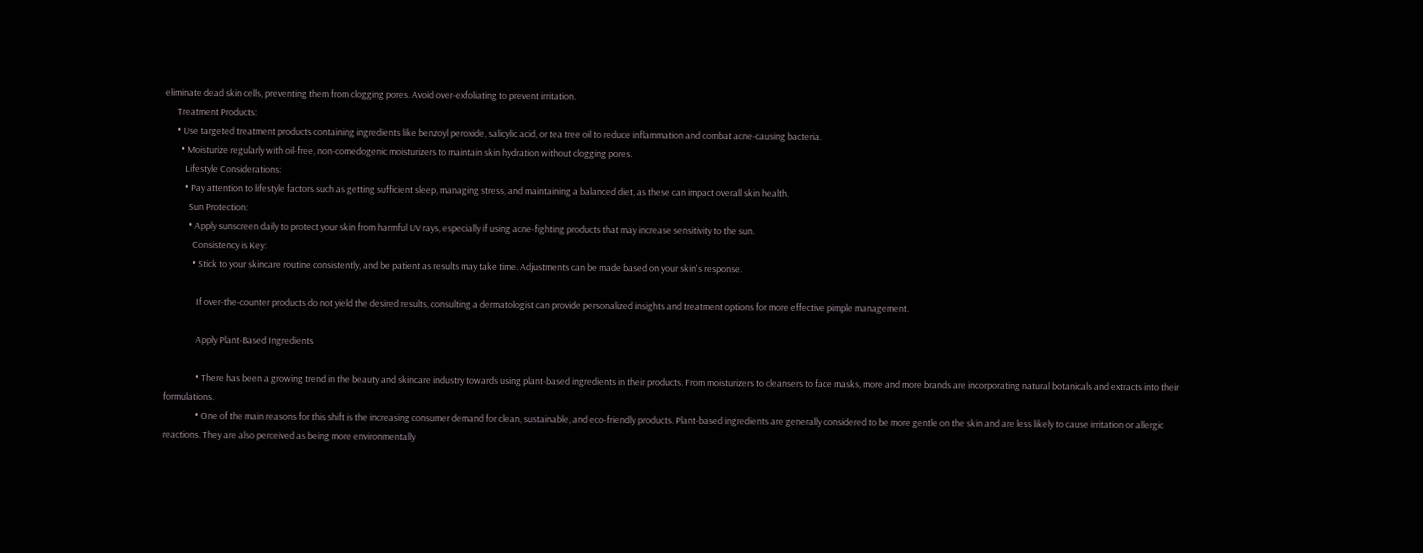eliminate dead skin cells, preventing them from clogging pores. Avoid over-exfoliating to prevent irritation.
      Treatment Products:
      • Use targeted treatment products containing ingredients like benzoyl peroxide, salicylic acid, or tea tree oil to reduce inflammation and combat acne-causing bacteria.
        • Moisturize regularly with oil-free, non-comedogenic moisturizers to maintain skin hydration without clogging pores.
          Lifestyle Considerations:
          • Pay attention to lifestyle factors such as getting sufficient sleep, managing stress, and maintaining a balanced diet, as these can impact overall skin health.
            Sun Protection:
            • Apply sunscreen daily to protect your skin from harmful UV rays, especially if using acne-fighting products that may increase sensitivity to the sun.
              Consistency is Key:
              • Stick to your skincare routine consistently, and be patient as results may take time. Adjustments can be made based on your skin's response.

                If over-the-counter products do not yield the desired results, consulting a dermatologist can provide personalized insights and treatment options for more effective pimple management.

                Apply Plant-Based Ingredients

                • There has been a growing trend in the beauty and skincare industry towards using plant-based ingredients in their products. From moisturizers to cleansers to face masks, more and more brands are incorporating natural botanicals and extracts into their formulations.
                • One of the main reasons for this shift is the increasing consumer demand for clean, sustainable, and eco-friendly products. Plant-based ingredients are generally considered to be more gentle on the skin and are less likely to cause irritation or allergic reactions. They are also perceived as being more environmentally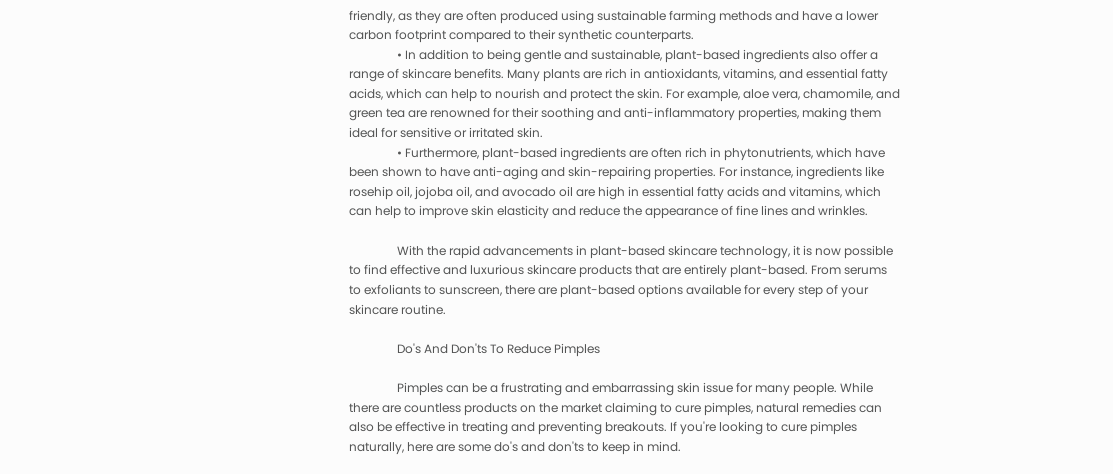friendly, as they are often produced using sustainable farming methods and have a lower carbon footprint compared to their synthetic counterparts.
                • In addition to being gentle and sustainable, plant-based ingredients also offer a range of skincare benefits. Many plants are rich in antioxidants, vitamins, and essential fatty acids, which can help to nourish and protect the skin. For example, aloe vera, chamomile, and green tea are renowned for their soothing and anti-inflammatory properties, making them ideal for sensitive or irritated skin.
                • Furthermore, plant-based ingredients are often rich in phytonutrients, which have been shown to have anti-aging and skin-repairing properties. For instance, ingredients like rosehip oil, jojoba oil, and avocado oil are high in essential fatty acids and vitamins, which can help to improve skin elasticity and reduce the appearance of fine lines and wrinkles.

                With the rapid advancements in plant-based skincare technology, it is now possible to find effective and luxurious skincare products that are entirely plant-based. From serums to exfoliants to sunscreen, there are plant-based options available for every step of your skincare routine.

                Do's And Don'ts To Reduce Pimples

                Pimples can be a frustrating and embarrassing skin issue for many people. While there are countless products on the market claiming to cure pimples, natural remedies can also be effective in treating and preventing breakouts. If you're looking to cure pimples naturally, here are some do's and don'ts to keep in mind.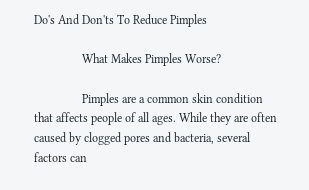Do's And Don'ts To Reduce Pimples

                What Makes Pimples Worse?

                Pimples are a common skin condition that affects people of all ages. While they are often caused by clogged pores and bacteria, several factors can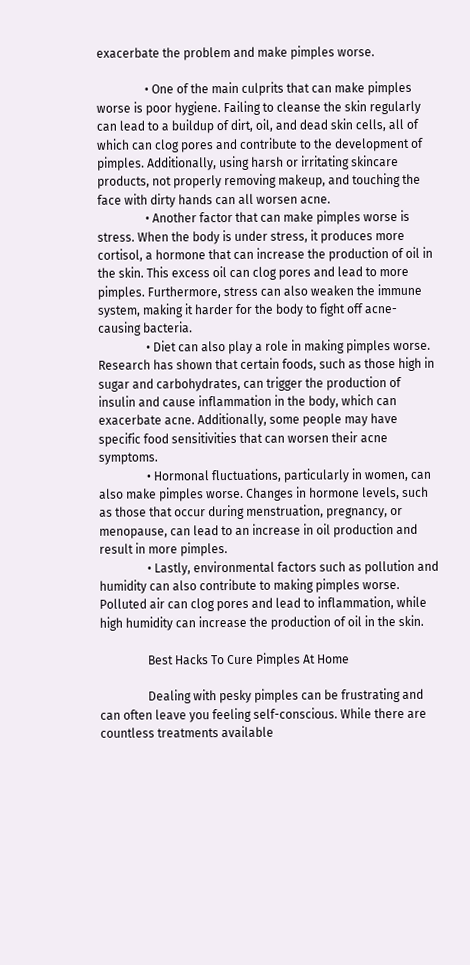exacerbate the problem and make pimples worse.

                • One of the main culprits that can make pimples worse is poor hygiene. Failing to cleanse the skin regularly can lead to a buildup of dirt, oil, and dead skin cells, all of which can clog pores and contribute to the development of pimples. Additionally, using harsh or irritating skincare products, not properly removing makeup, and touching the face with dirty hands can all worsen acne.
                • Another factor that can make pimples worse is stress. When the body is under stress, it produces more cortisol, a hormone that can increase the production of oil in the skin. This excess oil can clog pores and lead to more pimples. Furthermore, stress can also weaken the immune system, making it harder for the body to fight off acne-causing bacteria.
                • Diet can also play a role in making pimples worse. Research has shown that certain foods, such as those high in sugar and carbohydrates, can trigger the production of insulin and cause inflammation in the body, which can exacerbate acne. Additionally, some people may have specific food sensitivities that can worsen their acne symptoms.
                • Hormonal fluctuations, particularly in women, can also make pimples worse. Changes in hormone levels, such as those that occur during menstruation, pregnancy, or menopause, can lead to an increase in oil production and result in more pimples.
                • Lastly, environmental factors such as pollution and humidity can also contribute to making pimples worse. Polluted air can clog pores and lead to inflammation, while high humidity can increase the production of oil in the skin.

                Best Hacks To Cure Pimples At Home

                Dealing with pesky pimples can be frustrating and can often leave you feeling self-conscious. While there are countless treatments available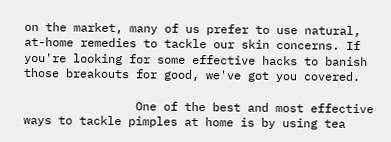on the market, many of us prefer to use natural, at-home remedies to tackle our skin concerns. If you're looking for some effective hacks to banish those breakouts for good, we've got you covered.

                One of the best and most effective ways to tackle pimples at home is by using tea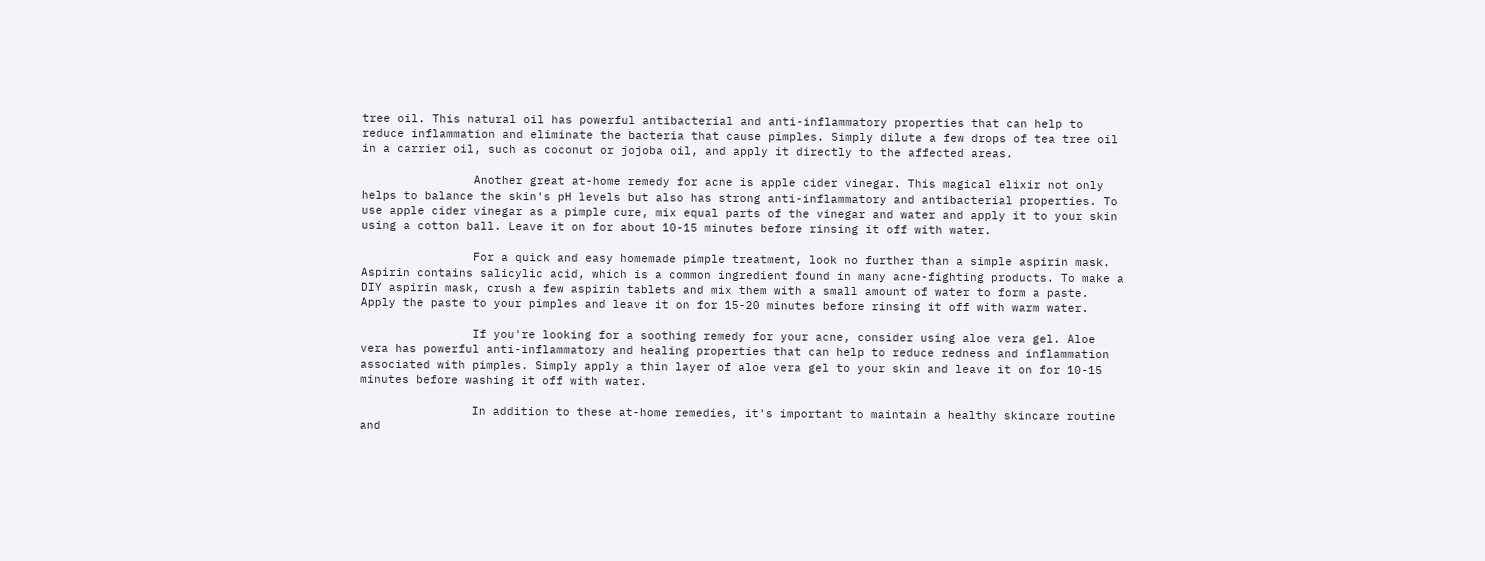tree oil. This natural oil has powerful antibacterial and anti-inflammatory properties that can help to reduce inflammation and eliminate the bacteria that cause pimples. Simply dilute a few drops of tea tree oil in a carrier oil, such as coconut or jojoba oil, and apply it directly to the affected areas.

                Another great at-home remedy for acne is apple cider vinegar. This magical elixir not only helps to balance the skin's pH levels but also has strong anti-inflammatory and antibacterial properties. To use apple cider vinegar as a pimple cure, mix equal parts of the vinegar and water and apply it to your skin using a cotton ball. Leave it on for about 10-15 minutes before rinsing it off with water.

                For a quick and easy homemade pimple treatment, look no further than a simple aspirin mask. Aspirin contains salicylic acid, which is a common ingredient found in many acne-fighting products. To make a DIY aspirin mask, crush a few aspirin tablets and mix them with a small amount of water to form a paste. Apply the paste to your pimples and leave it on for 15-20 minutes before rinsing it off with warm water.

                If you're looking for a soothing remedy for your acne, consider using aloe vera gel. Aloe vera has powerful anti-inflammatory and healing properties that can help to reduce redness and inflammation associated with pimples. Simply apply a thin layer of aloe vera gel to your skin and leave it on for 10-15 minutes before washing it off with water.

                In addition to these at-home remedies, it's important to maintain a healthy skincare routine and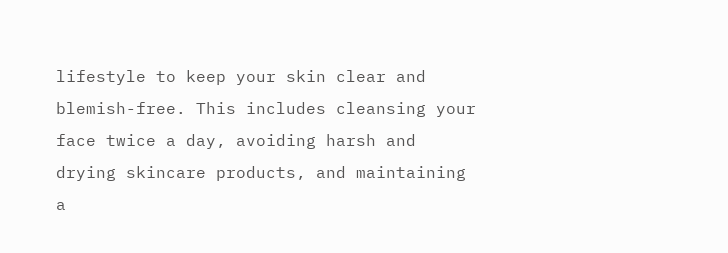lifestyle to keep your skin clear and blemish-free. This includes cleansing your face twice a day, avoiding harsh and drying skincare products, and maintaining a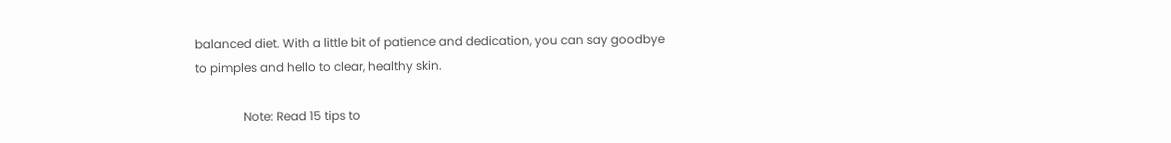balanced diet. With a little bit of patience and dedication, you can say goodbye to pimples and hello to clear, healthy skin.

                Note: Read 15 tips to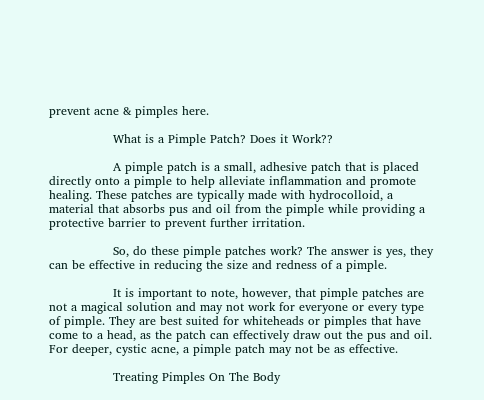prevent acne & pimples here.

                What is a Pimple Patch? Does it Work??

                A pimple patch is a small, adhesive patch that is placed directly onto a pimple to help alleviate inflammation and promote healing. These patches are typically made with hydrocolloid, a material that absorbs pus and oil from the pimple while providing a protective barrier to prevent further irritation.

                So, do these pimple patches work? The answer is yes, they can be effective in reducing the size and redness of a pimple.

                It is important to note, however, that pimple patches are not a magical solution and may not work for everyone or every type of pimple. They are best suited for whiteheads or pimples that have come to a head, as the patch can effectively draw out the pus and oil. For deeper, cystic acne, a pimple patch may not be as effective.

                Treating Pimples On The Body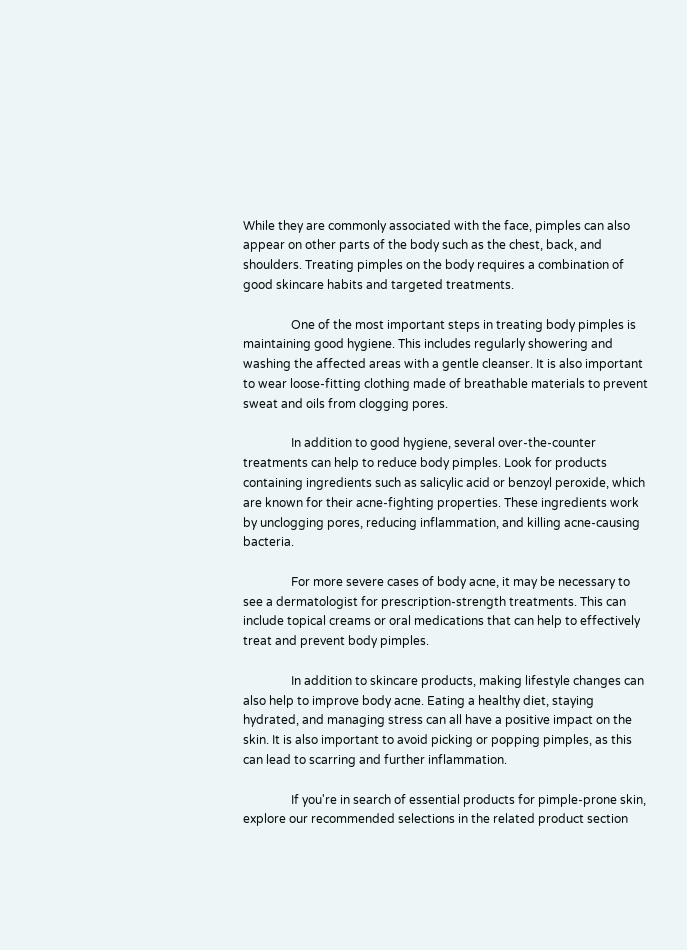While they are commonly associated with the face, pimples can also appear on other parts of the body such as the chest, back, and shoulders. Treating pimples on the body requires a combination of good skincare habits and targeted treatments.

                One of the most important steps in treating body pimples is maintaining good hygiene. This includes regularly showering and washing the affected areas with a gentle cleanser. It is also important to wear loose-fitting clothing made of breathable materials to prevent sweat and oils from clogging pores.

                In addition to good hygiene, several over-the-counter treatments can help to reduce body pimples. Look for products containing ingredients such as salicylic acid or benzoyl peroxide, which are known for their acne-fighting properties. These ingredients work by unclogging pores, reducing inflammation, and killing acne-causing bacteria.

                For more severe cases of body acne, it may be necessary to see a dermatologist for prescription-strength treatments. This can include topical creams or oral medications that can help to effectively treat and prevent body pimples.

                In addition to skincare products, making lifestyle changes can also help to improve body acne. Eating a healthy diet, staying hydrated, and managing stress can all have a positive impact on the skin. It is also important to avoid picking or popping pimples, as this can lead to scarring and further inflammation.

                If you're in search of essential products for pimple-prone skin,  explore our recommended selections in the related product section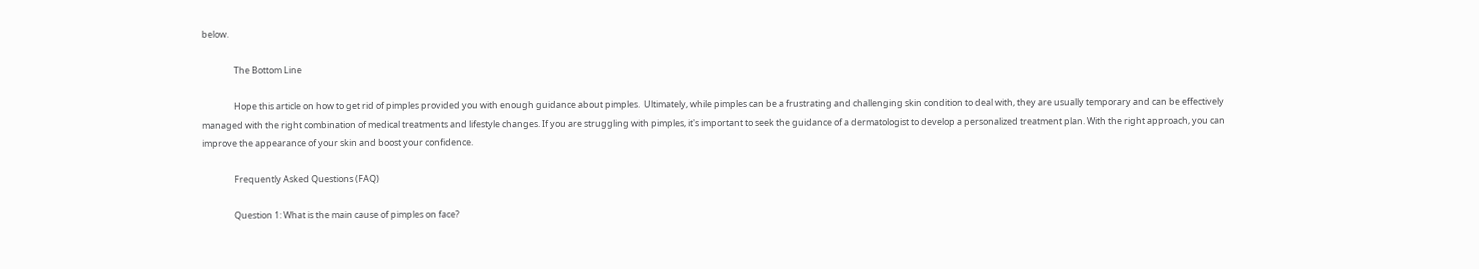below.

                The Bottom Line

                Hope this article on how to get rid of pimples provided you with enough guidance about pimples.  Ultimately, while pimples can be a frustrating and challenging skin condition to deal with, they are usually temporary and can be effectively managed with the right combination of medical treatments and lifestyle changes. If you are struggling with pimples, it's important to seek the guidance of a dermatologist to develop a personalized treatment plan. With the right approach, you can improve the appearance of your skin and boost your confidence.

                Frequently Asked Questions (FAQ)

                Question 1: What is the main cause of pimples on face?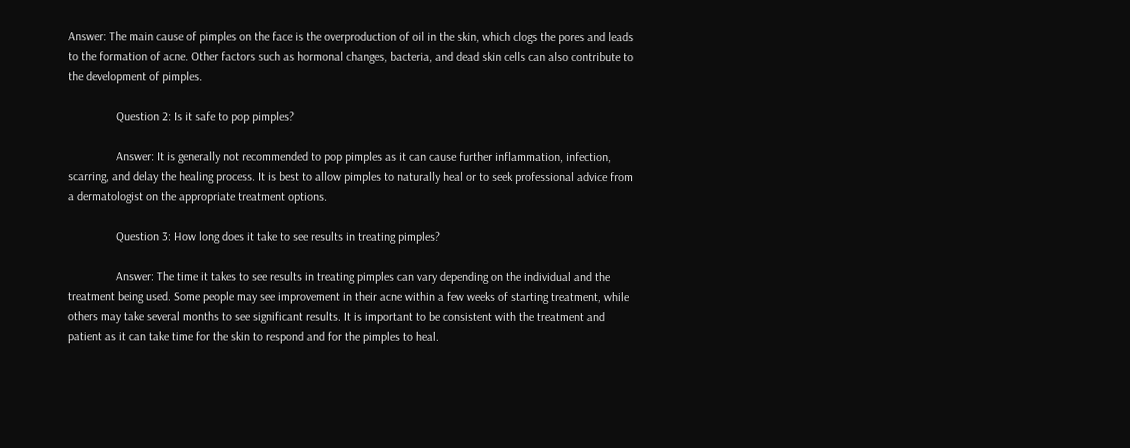Answer: The main cause of pimples on the face is the overproduction of oil in the skin, which clogs the pores and leads to the formation of acne. Other factors such as hormonal changes, bacteria, and dead skin cells can also contribute to the development of pimples.

                Question 2: Is it safe to pop pimples?

                Answer: It is generally not recommended to pop pimples as it can cause further inflammation, infection, scarring, and delay the healing process. It is best to allow pimples to naturally heal or to seek professional advice from a dermatologist on the appropriate treatment options.

                Question 3: How long does it take to see results in treating pimples?

                Answer: The time it takes to see results in treating pimples can vary depending on the individual and the treatment being used. Some people may see improvement in their acne within a few weeks of starting treatment, while others may take several months to see significant results. It is important to be consistent with the treatment and patient as it can take time for the skin to respond and for the pimples to heal.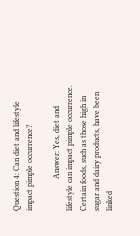Question 4: Can diet and lifestyle impact pimple occurrence?

                Answer: Yes, diet and lifestyle can impact pimple occurrence. Certain foods, such as those high in sugar and dairy products, have been linked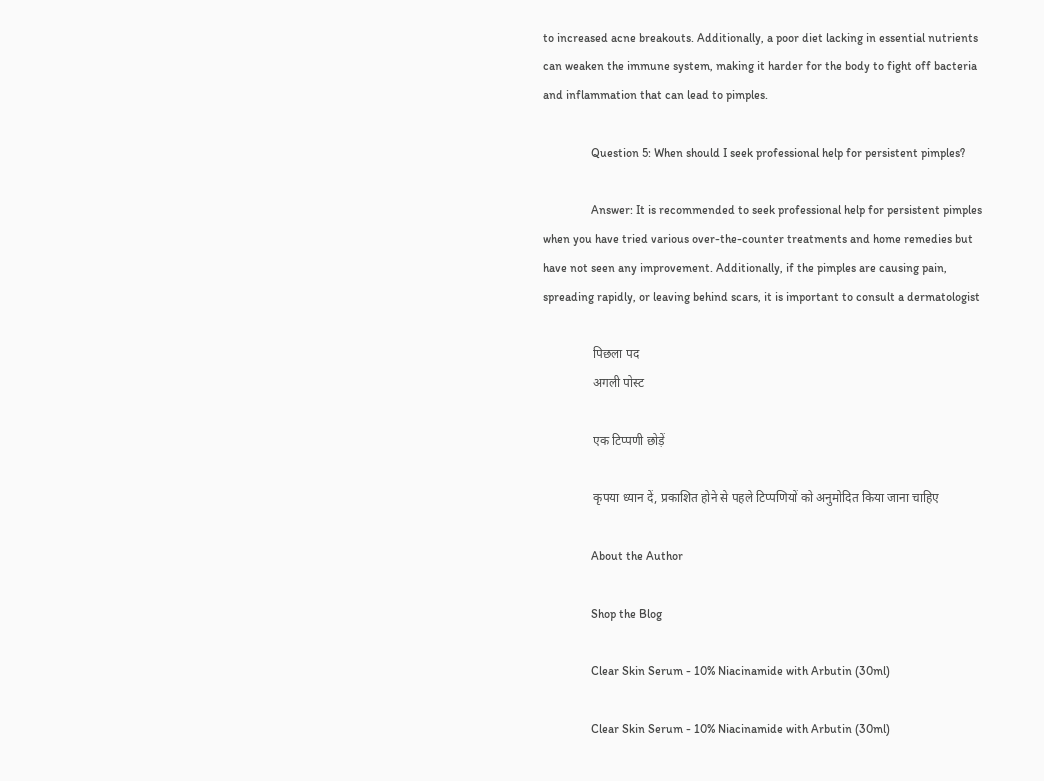to increased acne breakouts. Additionally, a poor diet lacking in essential nutrients can weaken the immune system, making it harder for the body to fight off bacteria and inflammation that can lead to pimples.

                Question 5: When should I seek professional help for persistent pimples?

                Answer: It is recommended to seek professional help for persistent pimples when you have tried various over-the-counter treatments and home remedies but have not seen any improvement. Additionally, if the pimples are causing pain, spreading rapidly, or leaving behind scars, it is important to consult a dermatologist

                पिछला पद
                अगली पोस्ट

                एक टिप्पणी छोड़ें

                कृपया ध्यान दें, प्रकाशित होने से पहले टिप्पणियों को अनुमोदित किया जाना चाहिए

                About the Author

                Shop the Blog

                Clear Skin Serum - 10% Niacinamide with Arbutin (30ml)

                Clear Skin Serum - 10% Niacinamide with Arbutin (30ml)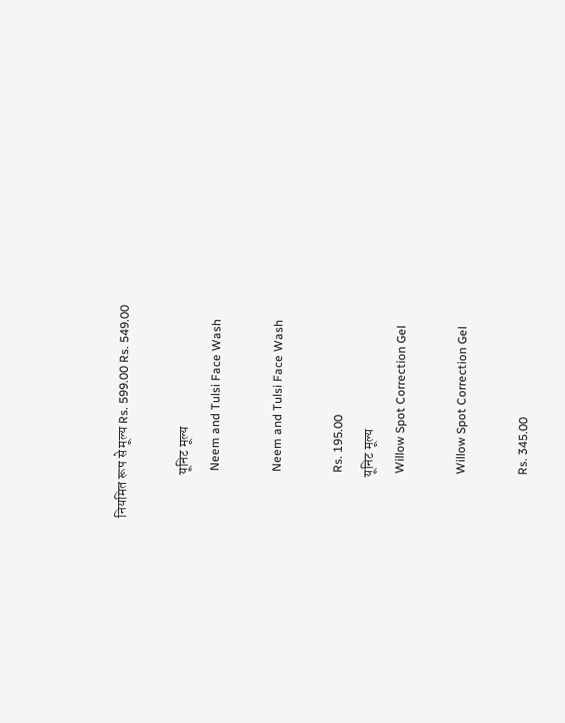नियमित रूप से मूल्य Rs. 599.00 Rs. 549.00

                यूनिट मूल्य
                Neem and Tulsi Face Wash

                Neem and Tulsi Face Wash

                Rs. 195.00
                यूनिट मूल्य
                Willow Spot Correction Gel

                Willow Spot Correction Gel

                Rs. 345.00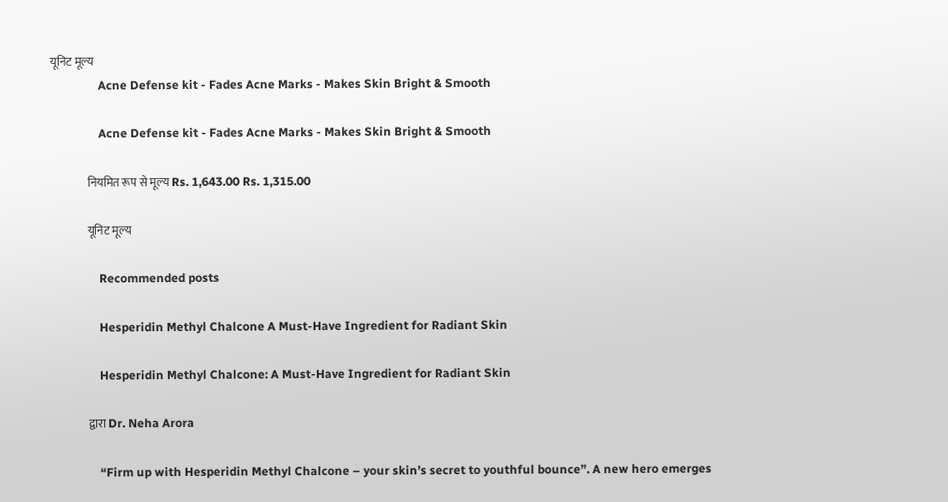यूनिट मूल्य
                Acne Defense kit - Fades Acne Marks - Makes Skin Bright & Smooth

                Acne Defense kit - Fades Acne Marks - Makes Skin Bright & Smooth

                नियमित रूप से मूल्य Rs. 1,643.00 Rs. 1,315.00

                यूनिट मूल्य

                Recommended posts

                Hesperidin Methyl Chalcone A Must-Have Ingredient for Radiant Skin

                Hesperidin Methyl Chalcone: A Must-Have Ingredient for Radiant Skin

                द्वारा Dr. Neha Arora

                “Firm up with Hesperidin Methyl Chalcone – your skin’s secret to youthful bounce”. A new hero emerges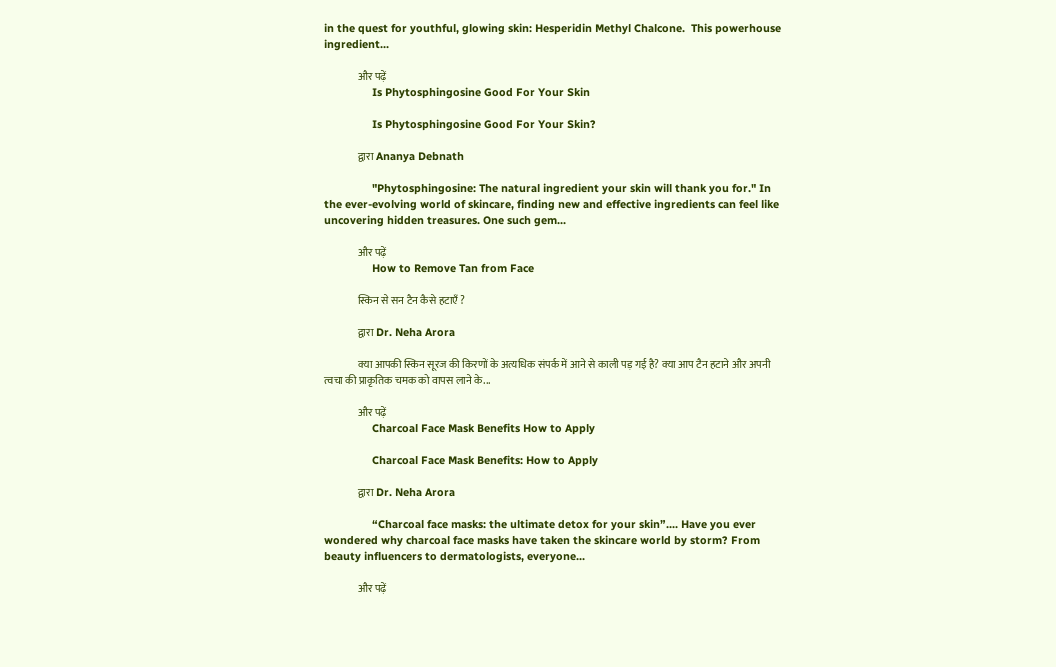in the quest for youthful, glowing skin: Hesperidin Methyl Chalcone.  This powerhouse ingredient...

                और पढ़ें
                Is Phytosphingosine Good For Your Skin

                Is Phytosphingosine Good For Your Skin?

                द्वारा Ananya Debnath

                "Phytosphingosine: The natural ingredient your skin will thank you for." In the ever-evolving world of skincare, finding new and effective ingredients can feel like uncovering hidden treasures. One such gem...

                और पढ़ें
                How to Remove Tan from Face

                स्किन से सन टैन कैसे हटाएँ ?

                द्वारा Dr. Neha Arora

                क्या आपकी स्किन सूरज की किरणों के अत्यधिक संपर्क में आने से काली पड़ गई है? क्या आप टैन हटाने और अपनी त्वचा की प्राकृतिक चमक को वापस लाने के...

                और पढ़ें
                Charcoal Face Mask Benefits How to Apply

                Charcoal Face Mask Benefits: How to Apply

                द्वारा Dr. Neha Arora

                “Charcoal face masks: the ultimate detox for your skin”.... Have you ever wondered why charcoal face masks have taken the skincare world by storm? From beauty influencers to dermatologists, everyone...

                और पढ़ें